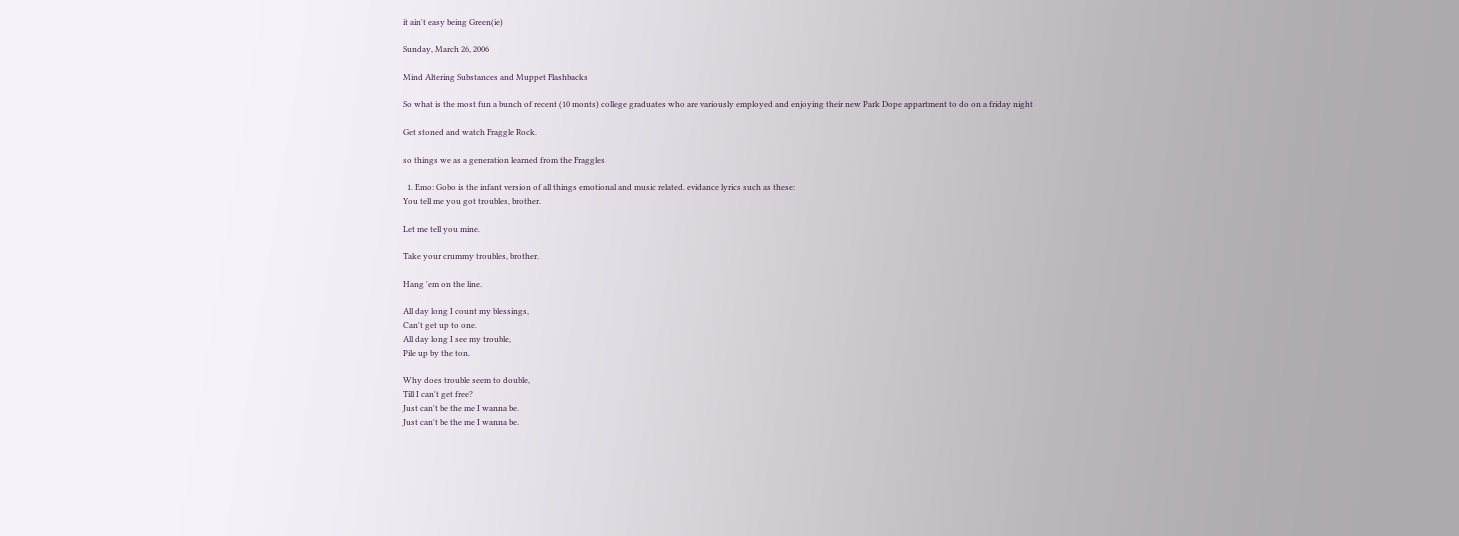it ain't easy being Green(ie)

Sunday, March 26, 2006

Mind Altering Substances and Muppet Flashbacks

So what is the most fun a bunch of recent (10 monts) college graduates who are variously employed and enjoying their new Park Dope appartment to do on a friday night

Get stoned and watch Fraggle Rock.

so things we as a generation learned from the Fraggles

  1. Emo: Gobo is the infant version of all things emotional and music related. evidance lyrics such as these:
You tell me you got troubles, brother.

Let me tell you mine.

Take your crummy troubles, brother.

Hang 'em on the line.

All day long I count my blessings,
Can't get up to one.
All day long I see my trouble,
Pile up by the ton.

Why does trouble seem to double,
Till I can't get free?
Just can't be the me I wanna be.
Just can't be the me I wanna be.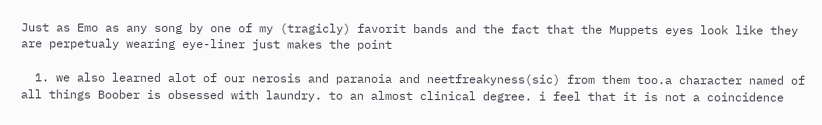Just as Emo as any song by one of my (tragicly) favorit bands and the fact that the Muppets eyes look like they are perpetualy wearing eye-liner just makes the point

  1. we also learned alot of our nerosis and paranoia and neetfreakyness(sic) from them too.a character named of all things Boober is obsessed with laundry. to an almost clinical degree. i feel that it is not a coincidence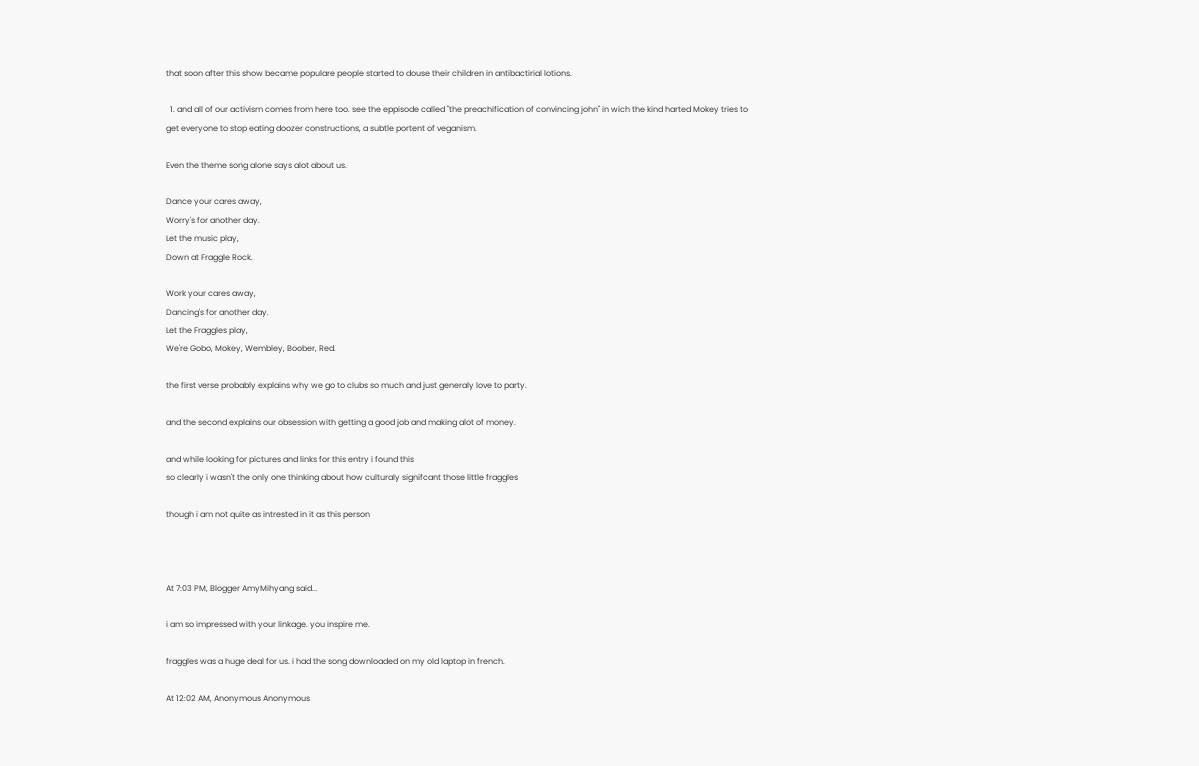that soon after this show became populare people started to douse their children in antibactirial lotions.

  1. and all of our activism comes from here too. see the eppisode called "the preachification of convincing john" in wich the kind harted Mokey tries to get everyone to stop eating doozer constructions, a subtle portent of veganism.

Even the theme song alone says alot about us.

Dance your cares away,
Worry's for another day.
Let the music play,
Down at Fraggle Rock.

Work your cares away,
Dancing's for another day.
Let the Fraggles play,
We're Gobo, Mokey, Wembley, Boober, Red.

the first verse probably explains why we go to clubs so much and just generaly love to party.

and the second explains our obsession with getting a good job and making alot of money.

and while looking for pictures and links for this entry i found this
so clearly i wasn't the only one thinking about how culturaly signifcant those little fraggles

though i am not quite as intrested in it as this person



At 7:03 PM, Blogger AmyMihyang said...

i am so impressed with your linkage. you inspire me.

fraggles was a huge deal for us. i had the song downloaded on my old laptop in french.

At 12:02 AM, Anonymous Anonymous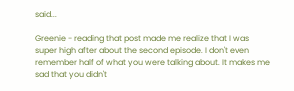said...

Greenie - reading that post made me realize that I was super high after about the second episode. I don't even remember half of what you were talking about. It makes me sad that you didn't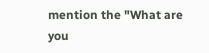mention the "What are you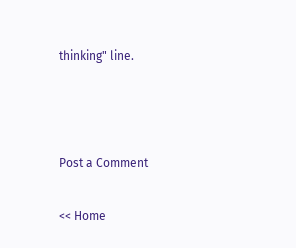thinking" line.



Post a Comment

<< Home